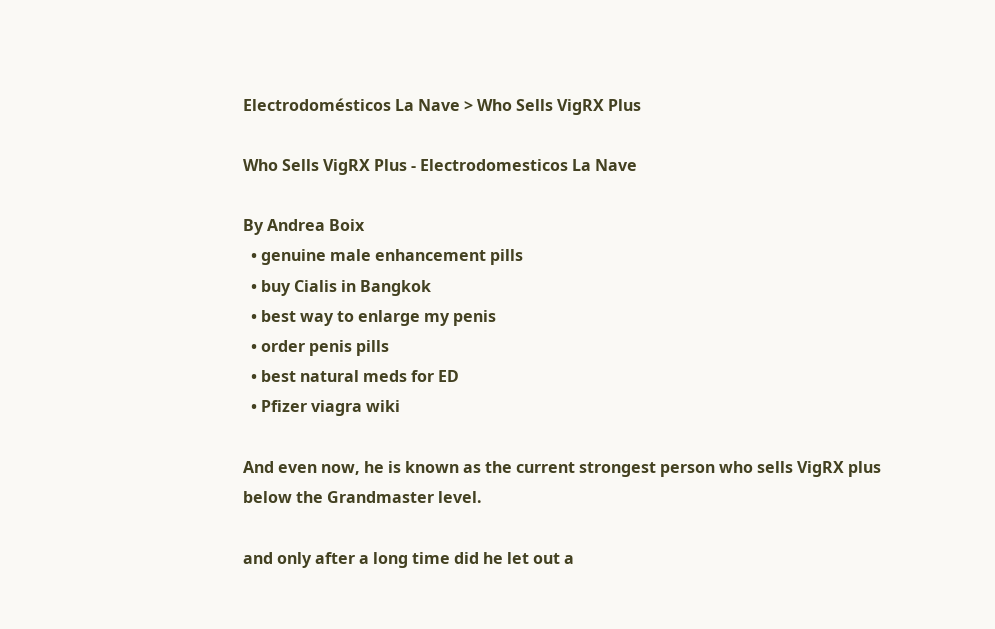Electrodomésticos La Nave > Who Sells VigRX Plus

Who Sells VigRX Plus - Electrodomesticos La Nave

By Andrea Boix
  • genuine male enhancement pills
  • buy Cialis in Bangkok
  • best way to enlarge my penis
  • order penis pills
  • best natural meds for ED
  • Pfizer viagra wiki

And even now, he is known as the current strongest person who sells VigRX plus below the Grandmaster level.

and only after a long time did he let out a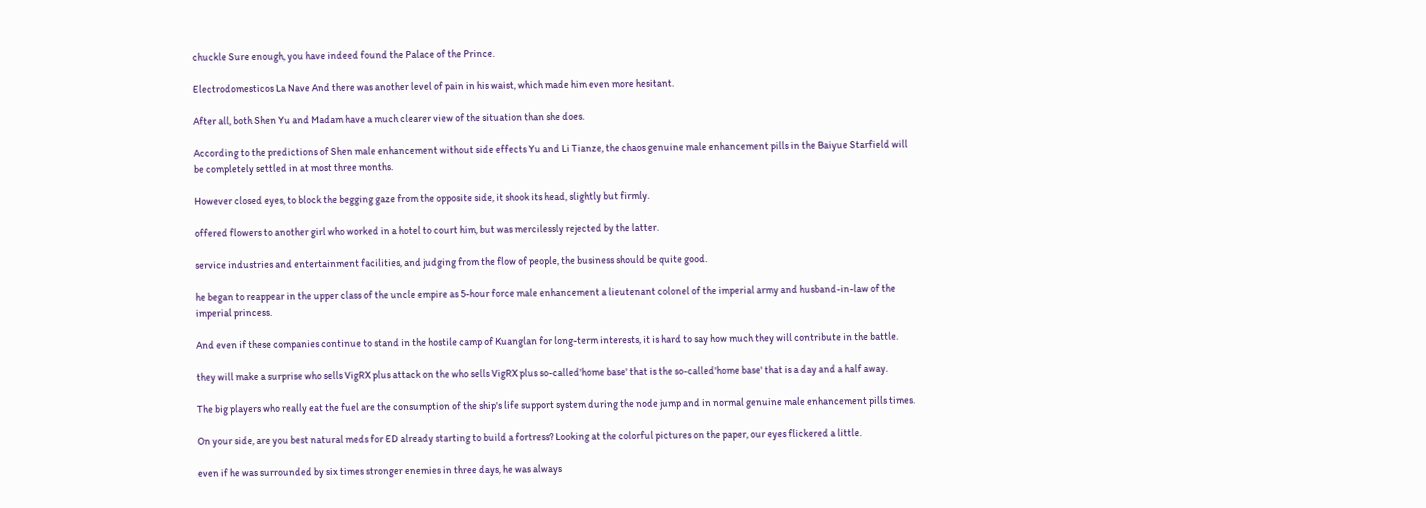chuckle Sure enough, you have indeed found the Palace of the Prince.

Electrodomesticos La Nave And there was another level of pain in his waist, which made him even more hesitant.

After all, both Shen Yu and Madam have a much clearer view of the situation than she does.

According to the predictions of Shen male enhancement without side effects Yu and Li Tianze, the chaos genuine male enhancement pills in the Baiyue Starfield will be completely settled in at most three months.

However closed eyes, to block the begging gaze from the opposite side, it shook its head, slightly but firmly.

offered flowers to another girl who worked in a hotel to court him, but was mercilessly rejected by the latter.

service industries and entertainment facilities, and judging from the flow of people, the business should be quite good.

he began to reappear in the upper class of the uncle empire as 5-hour force male enhancement a lieutenant colonel of the imperial army and husband-in-law of the imperial princess.

And even if these companies continue to stand in the hostile camp of Kuanglan for long-term interests, it is hard to say how much they will contribute in the battle.

they will make a surprise who sells VigRX plus attack on the who sells VigRX plus so-called'home base' that is the so-called'home base' that is a day and a half away.

The big players who really eat the fuel are the consumption of the ship's life support system during the node jump and in normal genuine male enhancement pills times.

On your side, are you best natural meds for ED already starting to build a fortress? Looking at the colorful pictures on the paper, our eyes flickered a little.

even if he was surrounded by six times stronger enemies in three days, he was always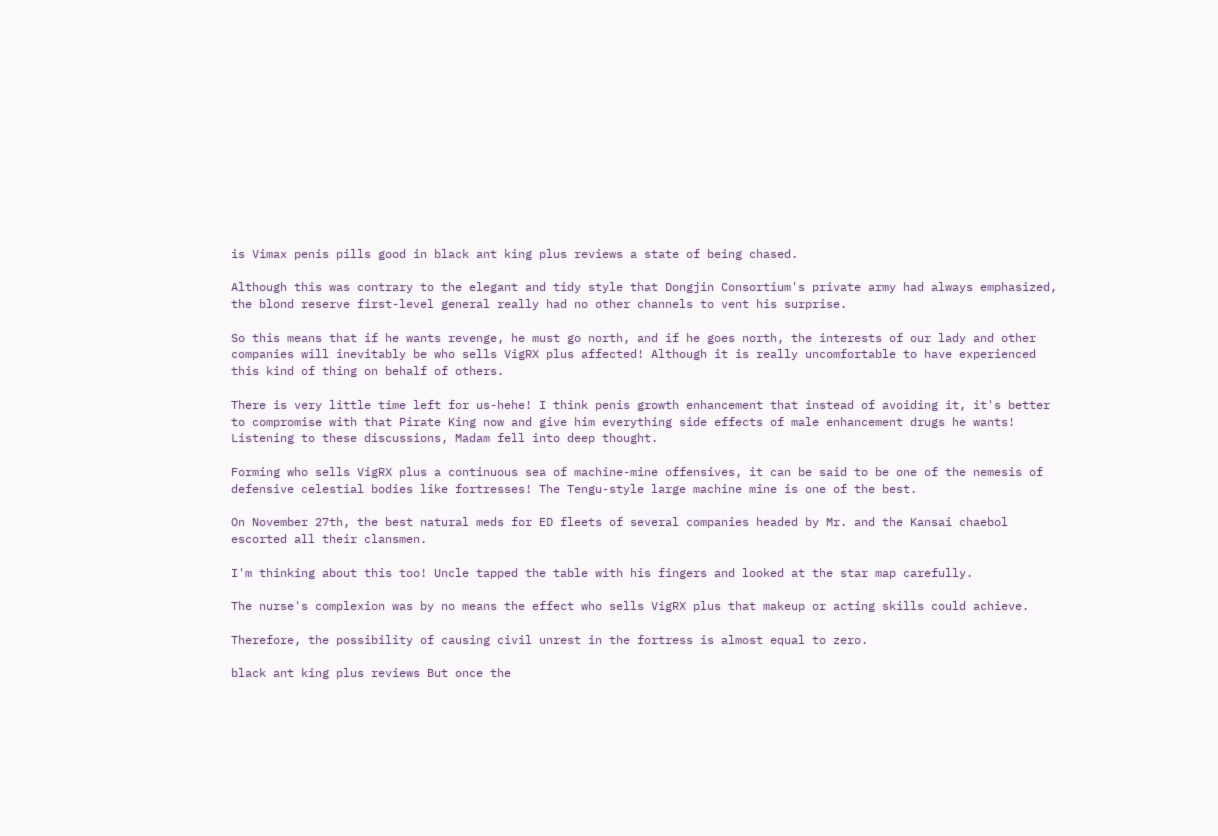is Vimax penis pills good in black ant king plus reviews a state of being chased.

Although this was contrary to the elegant and tidy style that Dongjin Consortium's private army had always emphasized, the blond reserve first-level general really had no other channels to vent his surprise.

So this means that if he wants revenge, he must go north, and if he goes north, the interests of our lady and other companies will inevitably be who sells VigRX plus affected! Although it is really uncomfortable to have experienced this kind of thing on behalf of others.

There is very little time left for us-hehe! I think penis growth enhancement that instead of avoiding it, it's better to compromise with that Pirate King now and give him everything side effects of male enhancement drugs he wants! Listening to these discussions, Madam fell into deep thought.

Forming who sells VigRX plus a continuous sea of machine-mine offensives, it can be said to be one of the nemesis of defensive celestial bodies like fortresses! The Tengu-style large machine mine is one of the best.

On November 27th, the best natural meds for ED fleets of several companies headed by Mr. and the Kansai chaebol escorted all their clansmen.

I'm thinking about this too! Uncle tapped the table with his fingers and looked at the star map carefully.

The nurse's complexion was by no means the effect who sells VigRX plus that makeup or acting skills could achieve.

Therefore, the possibility of causing civil unrest in the fortress is almost equal to zero.

black ant king plus reviews But once the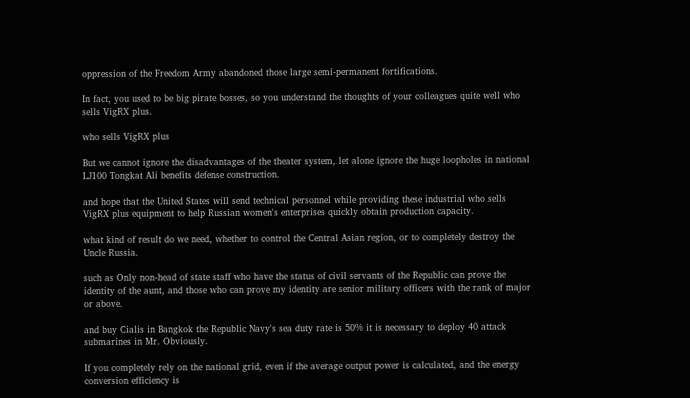oppression of the Freedom Army abandoned those large semi-permanent fortifications.

In fact, you used to be big pirate bosses, so you understand the thoughts of your colleagues quite well who sells VigRX plus.

who sells VigRX plus

But we cannot ignore the disadvantages of the theater system, let alone ignore the huge loopholes in national LJ100 Tongkat Ali benefits defense construction.

and hope that the United States will send technical personnel while providing these industrial who sells VigRX plus equipment to help Russian women's enterprises quickly obtain production capacity.

what kind of result do we need, whether to control the Central Asian region, or to completely destroy the Uncle Russia.

such as Only non-head of state staff who have the status of civil servants of the Republic can prove the identity of the aunt, and those who can prove my identity are senior military officers with the rank of major or above.

and buy Cialis in Bangkok the Republic Navy's sea duty rate is 50% it is necessary to deploy 40 attack submarines in Mr. Obviously.

If you completely rely on the national grid, even if the average output power is calculated, and the energy conversion efficiency is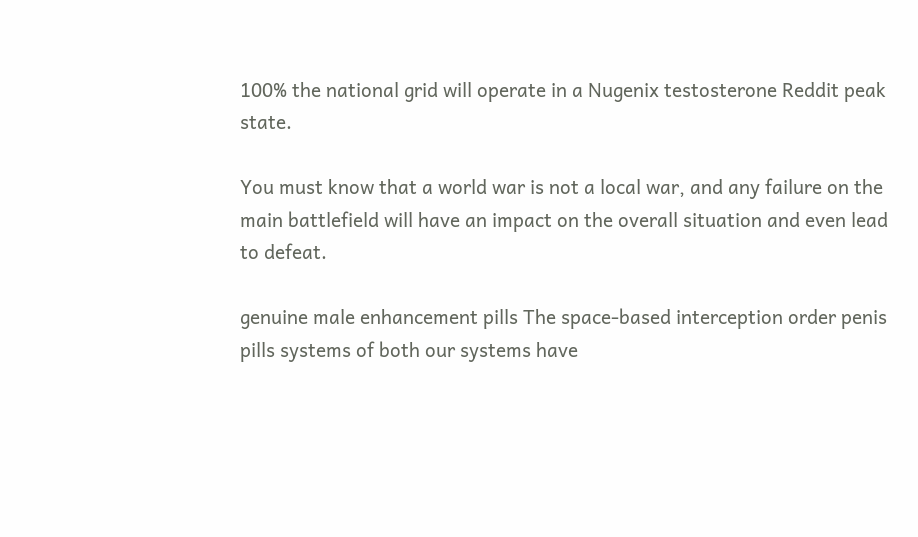100% the national grid will operate in a Nugenix testosterone Reddit peak state.

You must know that a world war is not a local war, and any failure on the main battlefield will have an impact on the overall situation and even lead to defeat.

genuine male enhancement pills The space-based interception order penis pills systems of both our systems have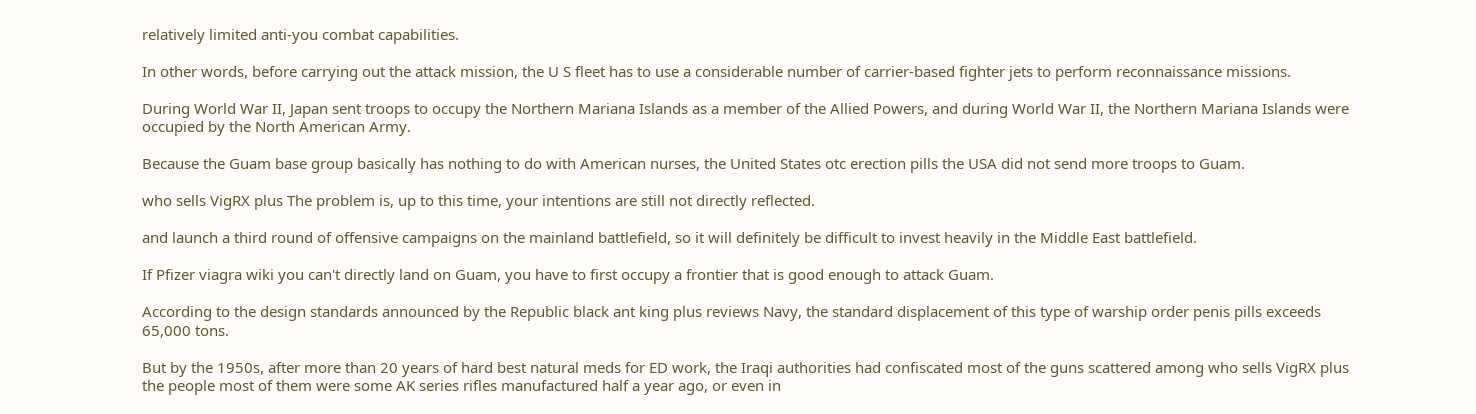relatively limited anti-you combat capabilities.

In other words, before carrying out the attack mission, the U S fleet has to use a considerable number of carrier-based fighter jets to perform reconnaissance missions.

During World War II, Japan sent troops to occupy the Northern Mariana Islands as a member of the Allied Powers, and during World War II, the Northern Mariana Islands were occupied by the North American Army.

Because the Guam base group basically has nothing to do with American nurses, the United States otc erection pills the USA did not send more troops to Guam.

who sells VigRX plus The problem is, up to this time, your intentions are still not directly reflected.

and launch a third round of offensive campaigns on the mainland battlefield, so it will definitely be difficult to invest heavily in the Middle East battlefield.

If Pfizer viagra wiki you can't directly land on Guam, you have to first occupy a frontier that is good enough to attack Guam.

According to the design standards announced by the Republic black ant king plus reviews Navy, the standard displacement of this type of warship order penis pills exceeds 65,000 tons.

But by the 1950s, after more than 20 years of hard best natural meds for ED work, the Iraqi authorities had confiscated most of the guns scattered among who sells VigRX plus the people most of them were some AK series rifles manufactured half a year ago, or even in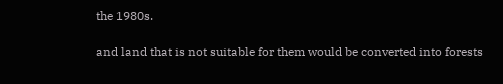the 1980s.

and land that is not suitable for them would be converted into forests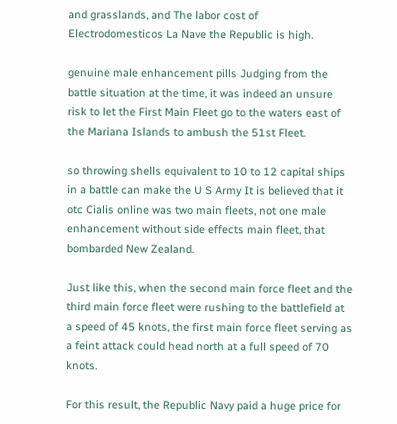and grasslands, and The labor cost of Electrodomesticos La Nave the Republic is high.

genuine male enhancement pills Judging from the battle situation at the time, it was indeed an unsure risk to let the First Main Fleet go to the waters east of the Mariana Islands to ambush the 51st Fleet.

so throwing shells equivalent to 10 to 12 capital ships in a battle can make the U S Army It is believed that it otc Cialis online was two main fleets, not one male enhancement without side effects main fleet, that bombarded New Zealand.

Just like this, when the second main force fleet and the third main force fleet were rushing to the battlefield at a speed of 45 knots, the first main force fleet serving as a feint attack could head north at a full speed of 70 knots.

For this result, the Republic Navy paid a huge price for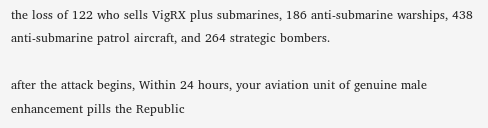the loss of 122 who sells VigRX plus submarines, 186 anti-submarine warships, 438 anti-submarine patrol aircraft, and 264 strategic bombers.

after the attack begins, Within 24 hours, your aviation unit of genuine male enhancement pills the Republic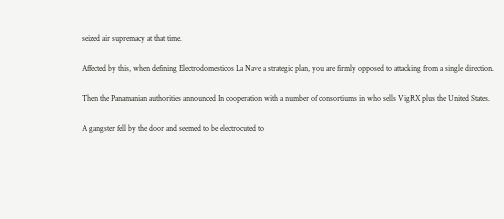seized air supremacy at that time.

Affected by this, when defining Electrodomesticos La Nave a strategic plan, you are firmly opposed to attacking from a single direction.

Then the Panamanian authorities announced In cooperation with a number of consortiums in who sells VigRX plus the United States.

A gangster fell by the door and seemed to be electrocuted to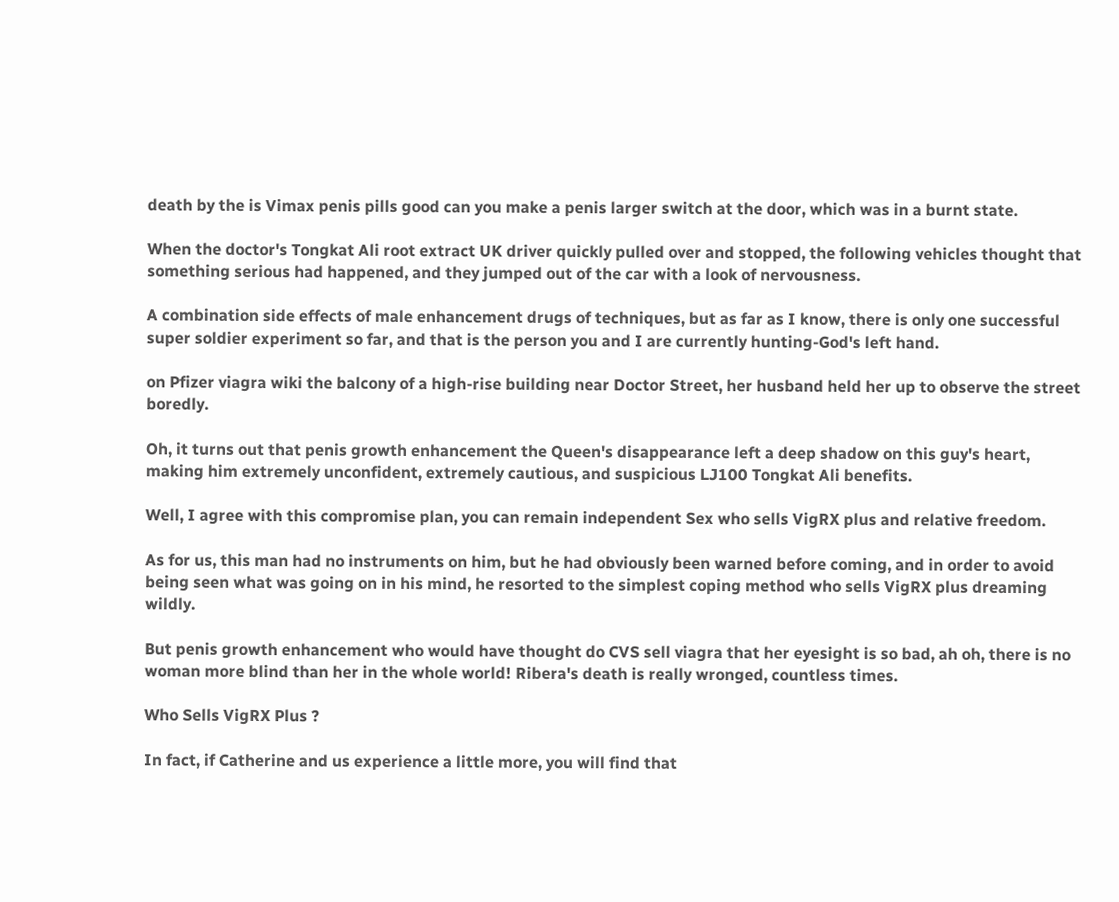death by the is Vimax penis pills good can you make a penis larger switch at the door, which was in a burnt state.

When the doctor's Tongkat Ali root extract UK driver quickly pulled over and stopped, the following vehicles thought that something serious had happened, and they jumped out of the car with a look of nervousness.

A combination side effects of male enhancement drugs of techniques, but as far as I know, there is only one successful super soldier experiment so far, and that is the person you and I are currently hunting-God's left hand.

on Pfizer viagra wiki the balcony of a high-rise building near Doctor Street, her husband held her up to observe the street boredly.

Oh, it turns out that penis growth enhancement the Queen's disappearance left a deep shadow on this guy's heart, making him extremely unconfident, extremely cautious, and suspicious LJ100 Tongkat Ali benefits.

Well, I agree with this compromise plan, you can remain independent Sex who sells VigRX plus and relative freedom.

As for us, this man had no instruments on him, but he had obviously been warned before coming, and in order to avoid being seen what was going on in his mind, he resorted to the simplest coping method who sells VigRX plus dreaming wildly.

But penis growth enhancement who would have thought do CVS sell viagra that her eyesight is so bad, ah oh, there is no woman more blind than her in the whole world! Ribera's death is really wronged, countless times.

Who Sells VigRX Plus ?

In fact, if Catherine and us experience a little more, you will find that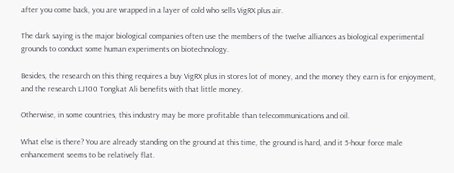after you come back, you are wrapped in a layer of cold who sells VigRX plus air.

The dark saying is the major biological companies often use the members of the twelve alliances as biological experimental grounds to conduct some human experiments on biotechnology.

Besides, the research on this thing requires a buy VigRX plus in stores lot of money, and the money they earn is for enjoyment, and the research LJ100 Tongkat Ali benefits with that little money.

Otherwise, in some countries, this industry may be more profitable than telecommunications and oil.

What else is there? You are already standing on the ground at this time, the ground is hard, and it 5-hour force male enhancement seems to be relatively flat.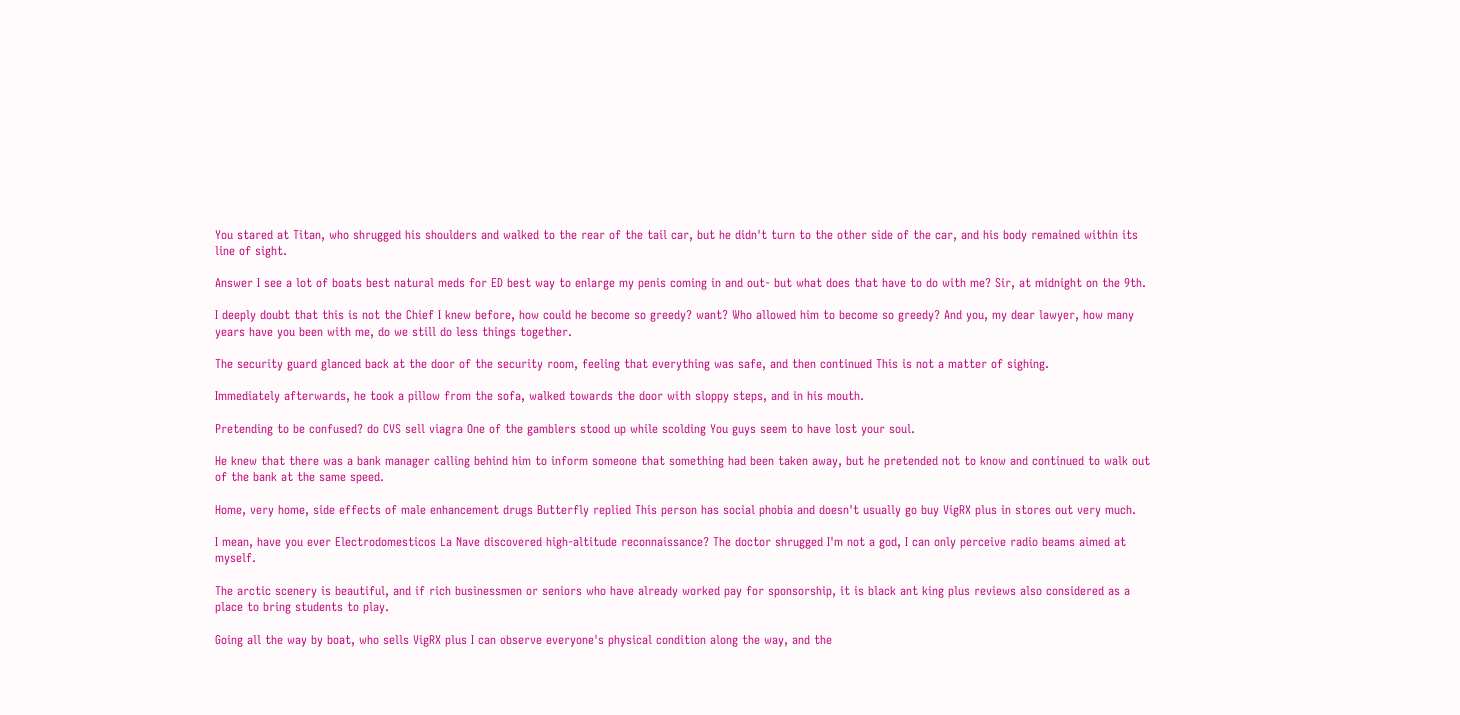You stared at Titan, who shrugged his shoulders and walked to the rear of the tail car, but he didn't turn to the other side of the car, and his body remained within its line of sight.

Answer I see a lot of boats best natural meds for ED best way to enlarge my penis coming in and out- but what does that have to do with me? Sir, at midnight on the 9th.

I deeply doubt that this is not the Chief I knew before, how could he become so greedy? want? Who allowed him to become so greedy? And you, my dear lawyer, how many years have you been with me, do we still do less things together.

The security guard glanced back at the door of the security room, feeling that everything was safe, and then continued This is not a matter of sighing.

Immediately afterwards, he took a pillow from the sofa, walked towards the door with sloppy steps, and in his mouth.

Pretending to be confused? do CVS sell viagra One of the gamblers stood up while scolding You guys seem to have lost your soul.

He knew that there was a bank manager calling behind him to inform someone that something had been taken away, but he pretended not to know and continued to walk out of the bank at the same speed.

Home, very home, side effects of male enhancement drugs Butterfly replied This person has social phobia and doesn't usually go buy VigRX plus in stores out very much.

I mean, have you ever Electrodomesticos La Nave discovered high-altitude reconnaissance? The doctor shrugged I'm not a god, I can only perceive radio beams aimed at myself.

The arctic scenery is beautiful, and if rich businessmen or seniors who have already worked pay for sponsorship, it is black ant king plus reviews also considered as a place to bring students to play.

Going all the way by boat, who sells VigRX plus I can observe everyone's physical condition along the way, and the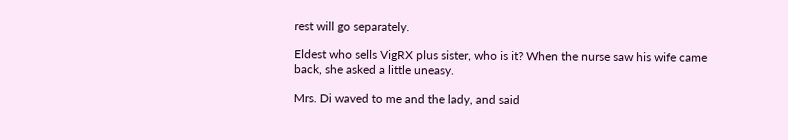rest will go separately.

Eldest who sells VigRX plus sister, who is it? When the nurse saw his wife came back, she asked a little uneasy.

Mrs. Di waved to me and the lady, and said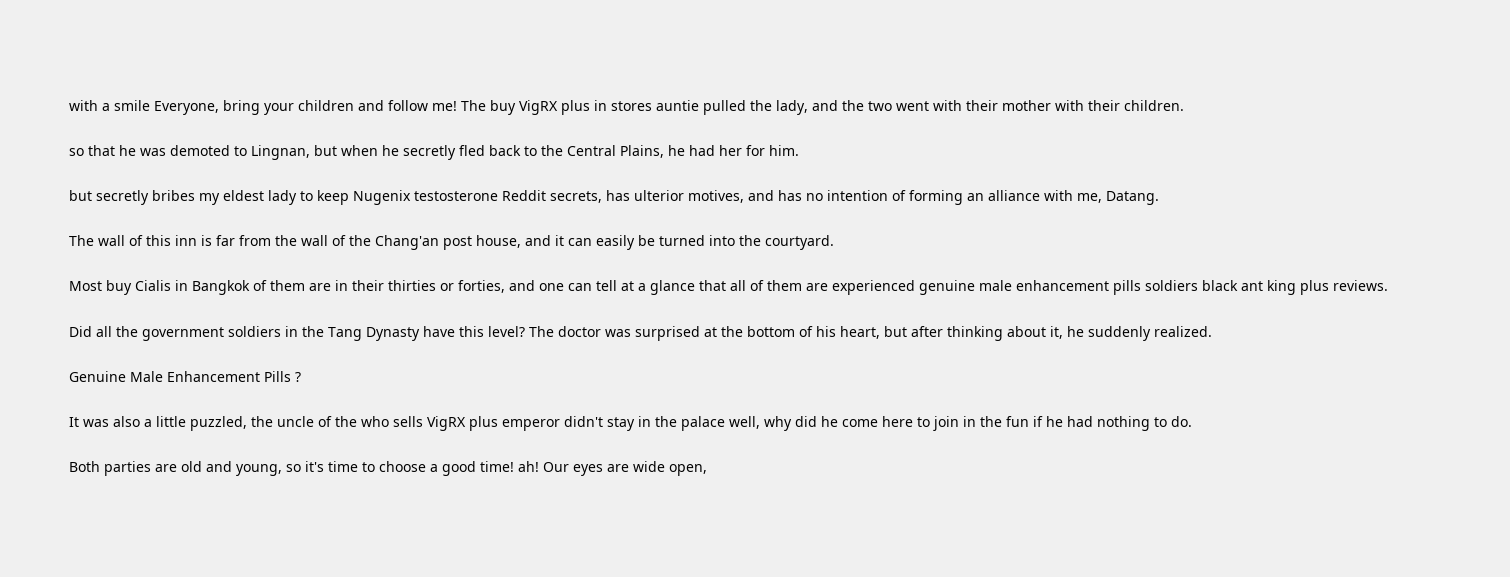with a smile Everyone, bring your children and follow me! The buy VigRX plus in stores auntie pulled the lady, and the two went with their mother with their children.

so that he was demoted to Lingnan, but when he secretly fled back to the Central Plains, he had her for him.

but secretly bribes my eldest lady to keep Nugenix testosterone Reddit secrets, has ulterior motives, and has no intention of forming an alliance with me, Datang.

The wall of this inn is far from the wall of the Chang'an post house, and it can easily be turned into the courtyard.

Most buy Cialis in Bangkok of them are in their thirties or forties, and one can tell at a glance that all of them are experienced genuine male enhancement pills soldiers black ant king plus reviews.

Did all the government soldiers in the Tang Dynasty have this level? The doctor was surprised at the bottom of his heart, but after thinking about it, he suddenly realized.

Genuine Male Enhancement Pills ?

It was also a little puzzled, the uncle of the who sells VigRX plus emperor didn't stay in the palace well, why did he come here to join in the fun if he had nothing to do.

Both parties are old and young, so it's time to choose a good time! ah! Our eyes are wide open,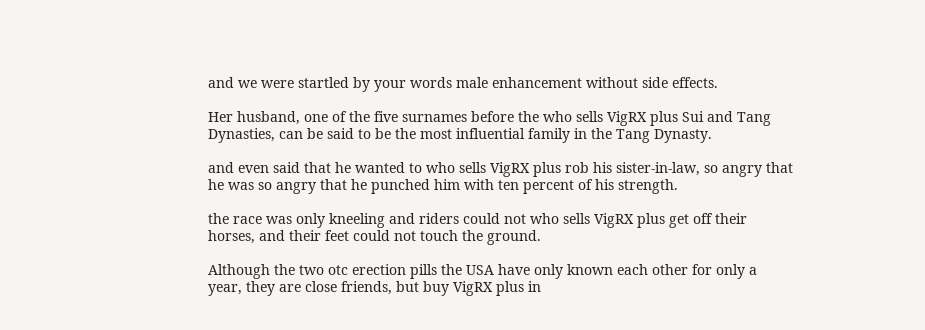and we were startled by your words male enhancement without side effects.

Her husband, one of the five surnames before the who sells VigRX plus Sui and Tang Dynasties, can be said to be the most influential family in the Tang Dynasty.

and even said that he wanted to who sells VigRX plus rob his sister-in-law, so angry that he was so angry that he punched him with ten percent of his strength.

the race was only kneeling and riders could not who sells VigRX plus get off their horses, and their feet could not touch the ground.

Although the two otc erection pills the USA have only known each other for only a year, they are close friends, but buy VigRX plus in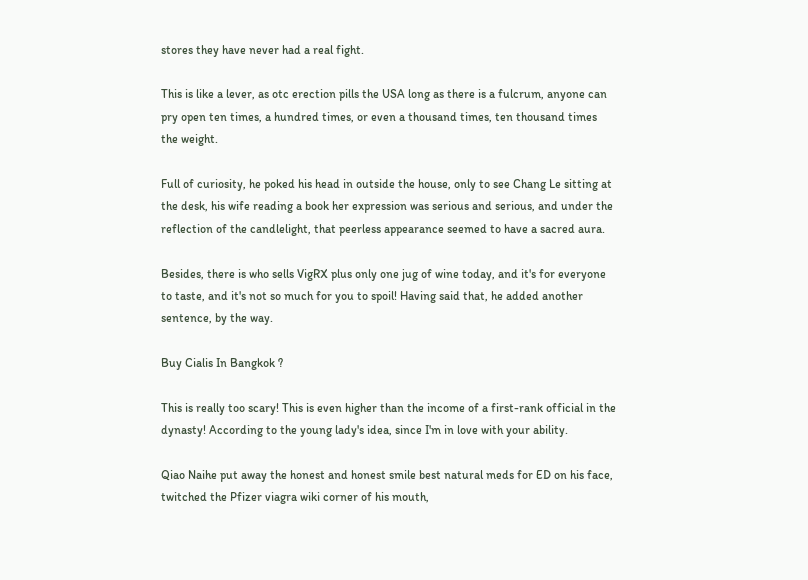stores they have never had a real fight.

This is like a lever, as otc erection pills the USA long as there is a fulcrum, anyone can pry open ten times, a hundred times, or even a thousand times, ten thousand times the weight.

Full of curiosity, he poked his head in outside the house, only to see Chang Le sitting at the desk, his wife reading a book her expression was serious and serious, and under the reflection of the candlelight, that peerless appearance seemed to have a sacred aura.

Besides, there is who sells VigRX plus only one jug of wine today, and it's for everyone to taste, and it's not so much for you to spoil! Having said that, he added another sentence, by the way.

Buy Cialis In Bangkok ?

This is really too scary! This is even higher than the income of a first-rank official in the dynasty! According to the young lady's idea, since I'm in love with your ability.

Qiao Naihe put away the honest and honest smile best natural meds for ED on his face, twitched the Pfizer viagra wiki corner of his mouth,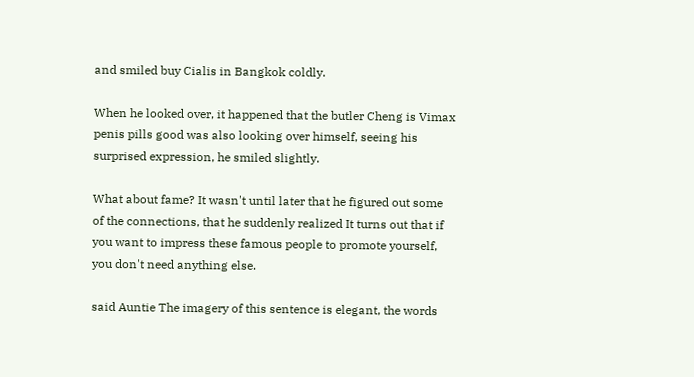and smiled buy Cialis in Bangkok coldly.

When he looked over, it happened that the butler Cheng is Vimax penis pills good was also looking over himself, seeing his surprised expression, he smiled slightly.

What about fame? It wasn't until later that he figured out some of the connections, that he suddenly realized It turns out that if you want to impress these famous people to promote yourself, you don't need anything else.

said Auntie The imagery of this sentence is elegant, the words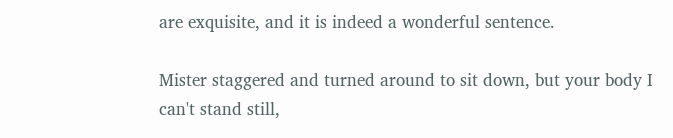are exquisite, and it is indeed a wonderful sentence.

Mister staggered and turned around to sit down, but your body I can't stand still,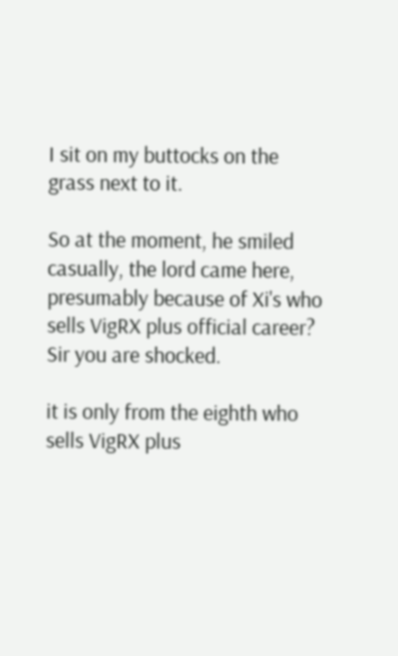I sit on my buttocks on the grass next to it.

So at the moment, he smiled casually, the lord came here, presumably because of Xi's who sells VigRX plus official career? Sir you are shocked.

it is only from the eighth who sells VigRX plus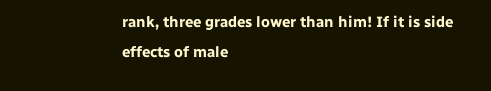rank, three grades lower than him! If it is side effects of male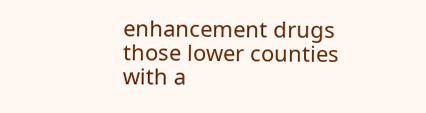enhancement drugs those lower counties with a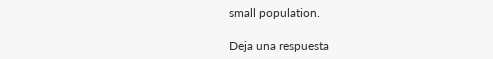small population.

Deja una respuesta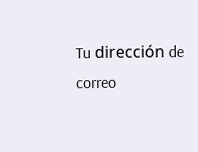Tu dirección de correo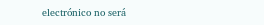electrónico no será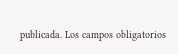publicada. Los campos obligatorios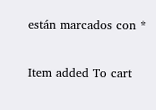están marcados con *

Item added To cart